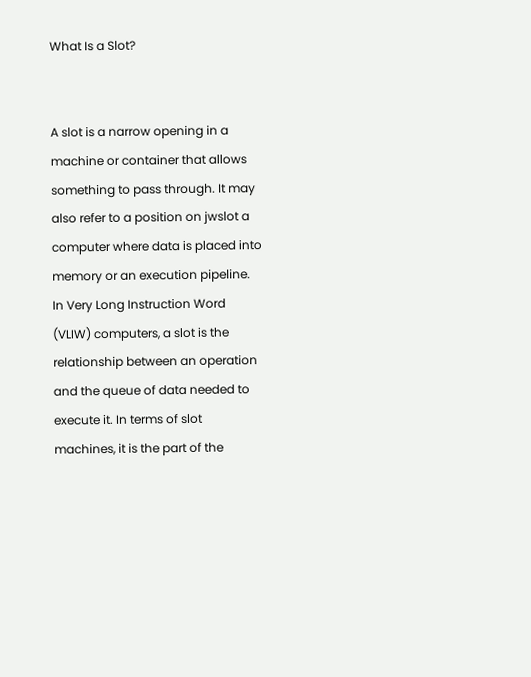What Is a Slot?


A slot is a narrow opening in a machine or container that allows something to pass through. It may also refer to a position on jwslot a computer where data is placed into memory or an execution pipeline. In Very Long Instruction Word (VLIW) computers, a slot is the relationship between an operation and the queue of data needed to execute it. In terms of slot machines, it is the part of the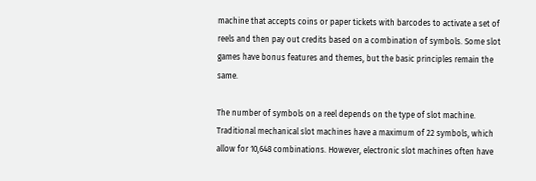machine that accepts coins or paper tickets with barcodes to activate a set of reels and then pay out credits based on a combination of symbols. Some slot games have bonus features and themes, but the basic principles remain the same.

The number of symbols on a reel depends on the type of slot machine. Traditional mechanical slot machines have a maximum of 22 symbols, which allow for 10,648 combinations. However, electronic slot machines often have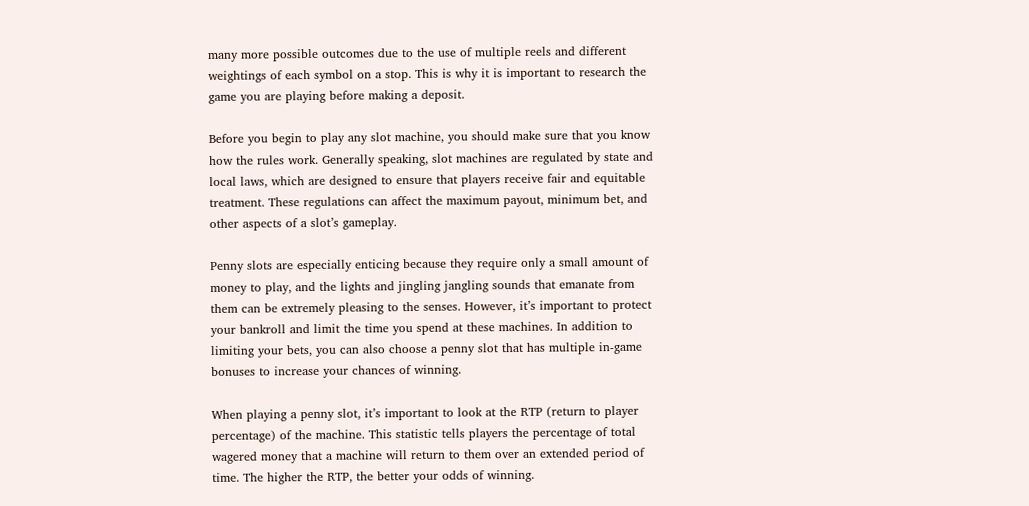many more possible outcomes due to the use of multiple reels and different weightings of each symbol on a stop. This is why it is important to research the game you are playing before making a deposit.

Before you begin to play any slot machine, you should make sure that you know how the rules work. Generally speaking, slot machines are regulated by state and local laws, which are designed to ensure that players receive fair and equitable treatment. These regulations can affect the maximum payout, minimum bet, and other aspects of a slot’s gameplay.

Penny slots are especially enticing because they require only a small amount of money to play, and the lights and jingling jangling sounds that emanate from them can be extremely pleasing to the senses. However, it’s important to protect your bankroll and limit the time you spend at these machines. In addition to limiting your bets, you can also choose a penny slot that has multiple in-game bonuses to increase your chances of winning.

When playing a penny slot, it’s important to look at the RTP (return to player percentage) of the machine. This statistic tells players the percentage of total wagered money that a machine will return to them over an extended period of time. The higher the RTP, the better your odds of winning.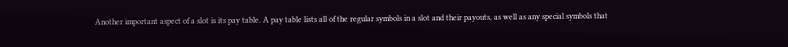Another important aspect of a slot is its pay table. A pay table lists all of the regular symbols in a slot and their payouts, as well as any special symbols that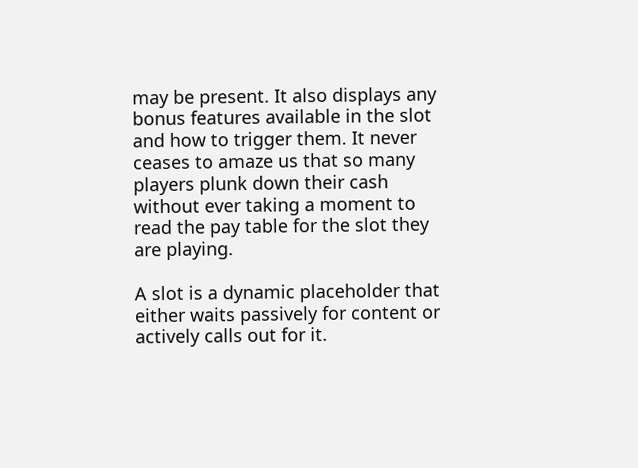may be present. It also displays any bonus features available in the slot and how to trigger them. It never ceases to amaze us that so many players plunk down their cash without ever taking a moment to read the pay table for the slot they are playing.

A slot is a dynamic placeholder that either waits passively for content or actively calls out for it.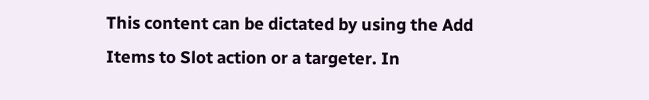This content can be dictated by using the Add Items to Slot action or a targeter. In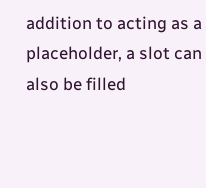addition to acting as a placeholder, a slot can also be filled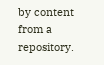by content from a repository.